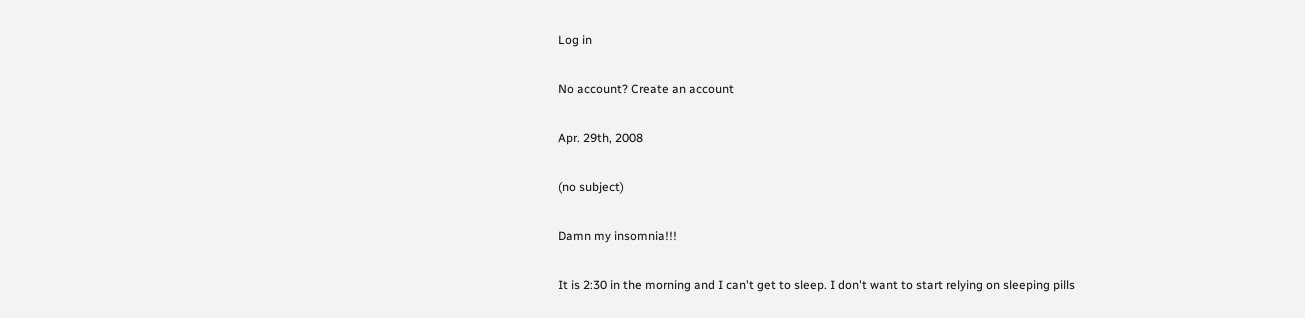Log in

No account? Create an account

Apr. 29th, 2008

(no subject)

Damn my insomnia!!!

It is 2:30 in the morning and I can't get to sleep. I don't want to start relying on sleeping pills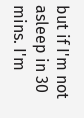but if I'm not asleep in 30 mins. I'm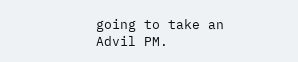going to take an Advil PM.